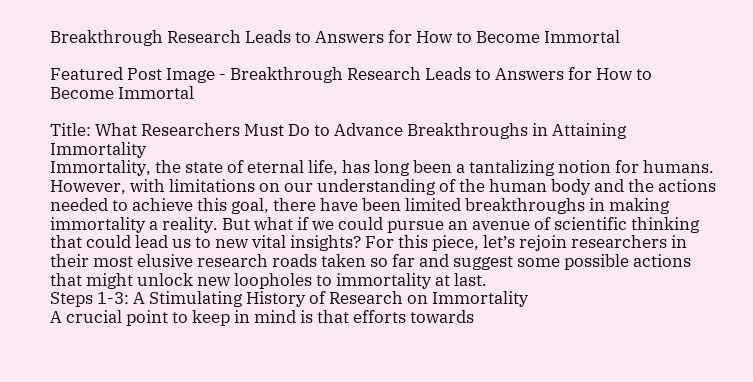Breakthrough Research Leads to Answers for How to Become Immortal

Featured Post Image - Breakthrough Research Leads to Answers for How to Become Immortal

Title: What Researchers Must Do to Advance Breakthroughs in Attaining Immortality
Immortality, the state of eternal life, has long been a tantalizing notion for humans. However, with limitations on our understanding of the human body and the actions needed to achieve this goal, there have been limited breakthroughs in making immortality a reality. But what if we could pursue an avenue of scientific thinking that could lead us to new vital insights? For this piece, let’s rejoin researchers in their most elusive research roads taken so far and suggest some possible actions that might unlock new loopholes to immortality at last.
Steps 1-3: A Stimulating History of Research on Immortality
A crucial point to keep in mind is that efforts towards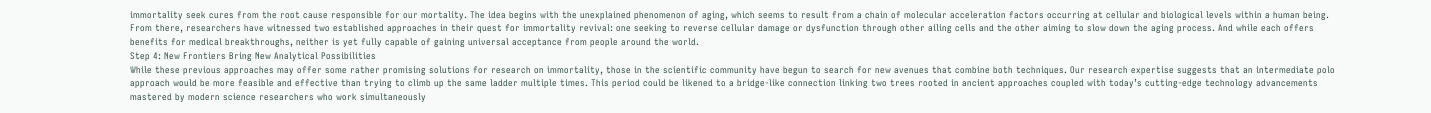immortality seek cures from the root cause responsible for our mortality. The idea begins with the unexplained phenomenon of aging, which seems to result from a chain of molecular acceleration factors occurring at cellular and biological levels within a human being. From there, researchers have witnessed two established approaches in their quest for immortality revival: one seeking to reverse cellular damage or dysfunction through other ailing cells and the other aiming to slow down the aging process. And while each offers benefits for medical breakthroughs, neither is yet fully capable of gaining universal acceptance from people around the world.
Step 4: New Frontiers Bring New Analytical Possibilities
While these previous approaches may offer some rather promising solutions for research on immortality, those in the scientific community have begun to search for new avenues that combine both techniques. Our research expertise suggests that an intermediate polo approach would be more feasible and effective than trying to climb up the same ladder multiple times. This period could be likened to a bridge-like connection linking two trees rooted in ancient approaches coupled with today’s cutting-edge technology advancements mastered by modern science researchers who work simultaneously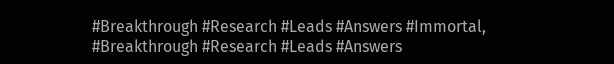#Breakthrough #Research #Leads #Answers #Immortal,
#Breakthrough #Research #Leads #Answers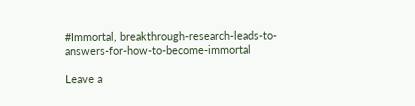#Immortal, breakthrough-research-leads-to-answers-for-how-to-become-immortal

Leave a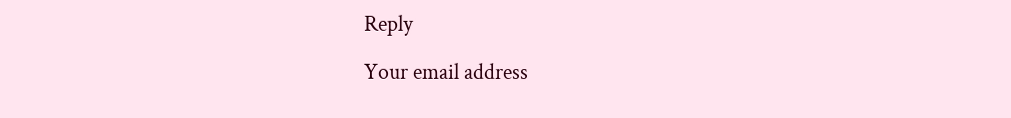Reply

Your email address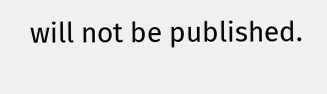will not be published.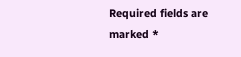Required fields are marked *